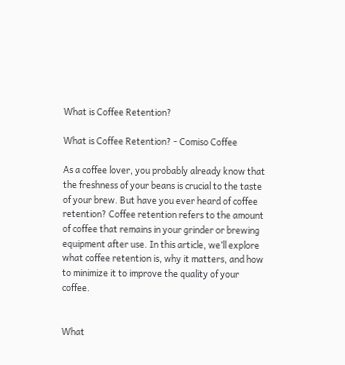What is Coffee Retention?

What is Coffee Retention? - Comiso Coffee

As a coffee lover, you probably already know that the freshness of your beans is crucial to the taste of your brew. But have you ever heard of coffee retention? Coffee retention refers to the amount of coffee that remains in your grinder or brewing equipment after use. In this article, we’ll explore what coffee retention is, why it matters, and how to minimize it to improve the quality of your coffee.


What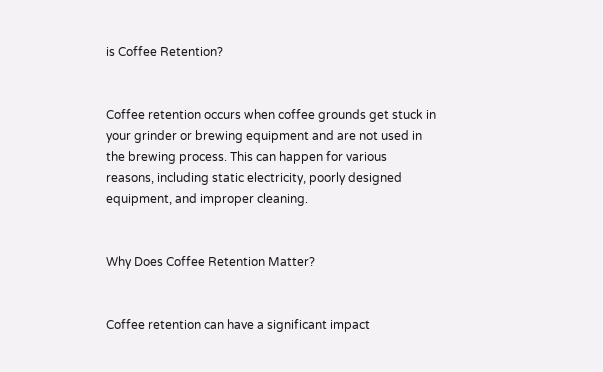is Coffee Retention?


Coffee retention occurs when coffee grounds get stuck in your grinder or brewing equipment and are not used in the brewing process. This can happen for various reasons, including static electricity, poorly designed equipment, and improper cleaning.


Why Does Coffee Retention Matter?


Coffee retention can have a significant impact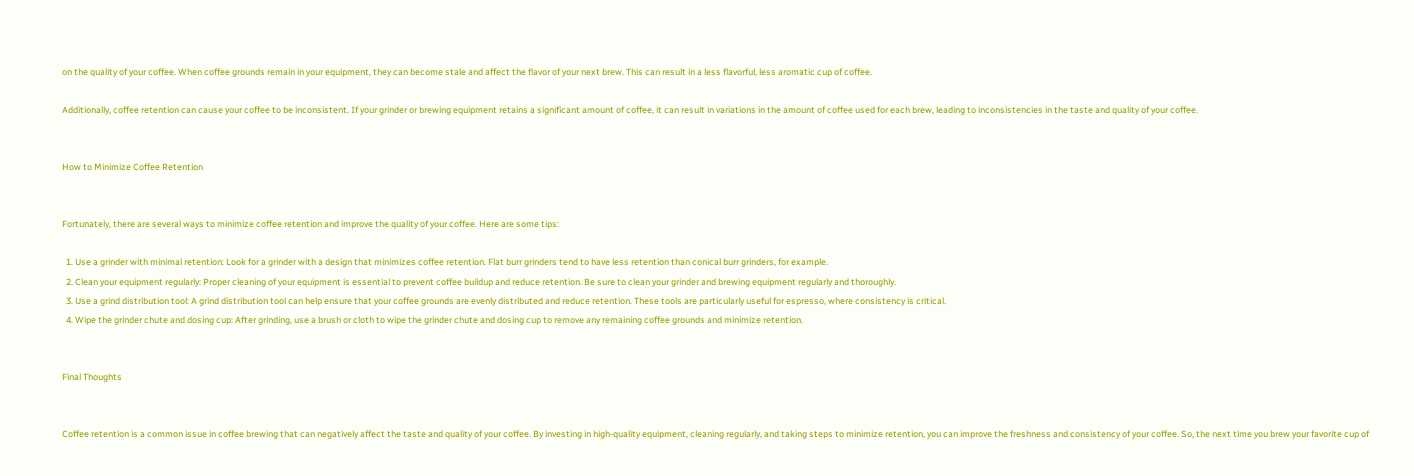on the quality of your coffee. When coffee grounds remain in your equipment, they can become stale and affect the flavor of your next brew. This can result in a less flavorful, less aromatic cup of coffee.

Additionally, coffee retention can cause your coffee to be inconsistent. If your grinder or brewing equipment retains a significant amount of coffee, it can result in variations in the amount of coffee used for each brew, leading to inconsistencies in the taste and quality of your coffee.


How to Minimize Coffee Retention


Fortunately, there are several ways to minimize coffee retention and improve the quality of your coffee. Here are some tips:

  1. Use a grinder with minimal retention: Look for a grinder with a design that minimizes coffee retention. Flat burr grinders tend to have less retention than conical burr grinders, for example.
  2. Clean your equipment regularly: Proper cleaning of your equipment is essential to prevent coffee buildup and reduce retention. Be sure to clean your grinder and brewing equipment regularly and thoroughly.
  3. Use a grind distribution tool: A grind distribution tool can help ensure that your coffee grounds are evenly distributed and reduce retention. These tools are particularly useful for espresso, where consistency is critical.
  4. Wipe the grinder chute and dosing cup: After grinding, use a brush or cloth to wipe the grinder chute and dosing cup to remove any remaining coffee grounds and minimize retention.


Final Thoughts


Coffee retention is a common issue in coffee brewing that can negatively affect the taste and quality of your coffee. By investing in high-quality equipment, cleaning regularly, and taking steps to minimize retention, you can improve the freshness and consistency of your coffee. So, the next time you brew your favorite cup of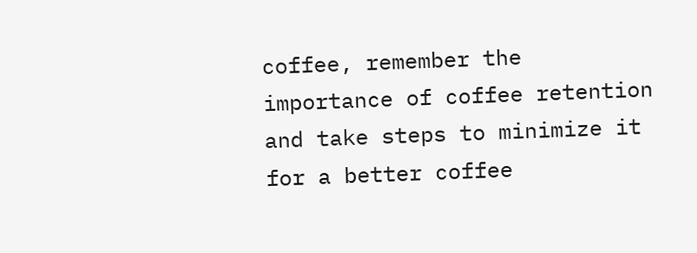coffee, remember the importance of coffee retention and take steps to minimize it for a better coffee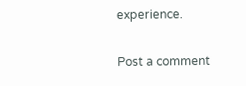experience.

Post a comment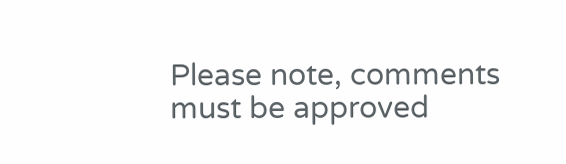Please note, comments must be approved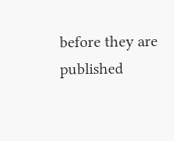before they are published